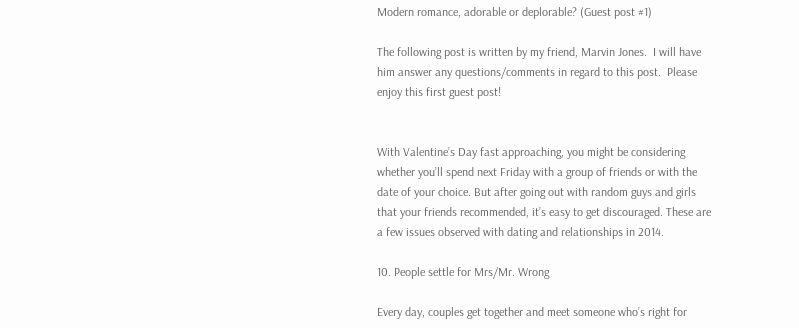Modern romance, adorable or deplorable? (Guest post #1)

The following post is written by my friend, Marvin Jones.  I will have him answer any questions/comments in regard to this post.  Please enjoy this first guest post!


With Valentine’s Day fast approaching, you might be considering whether you’ll spend next Friday with a group of friends or with the date of your choice. But after going out with random guys and girls that your friends recommended, it’s easy to get discouraged. These are a few issues observed with dating and relationships in 2014.

10. People settle for Mrs/Mr. Wrong

Every day, couples get together and meet someone who’s right for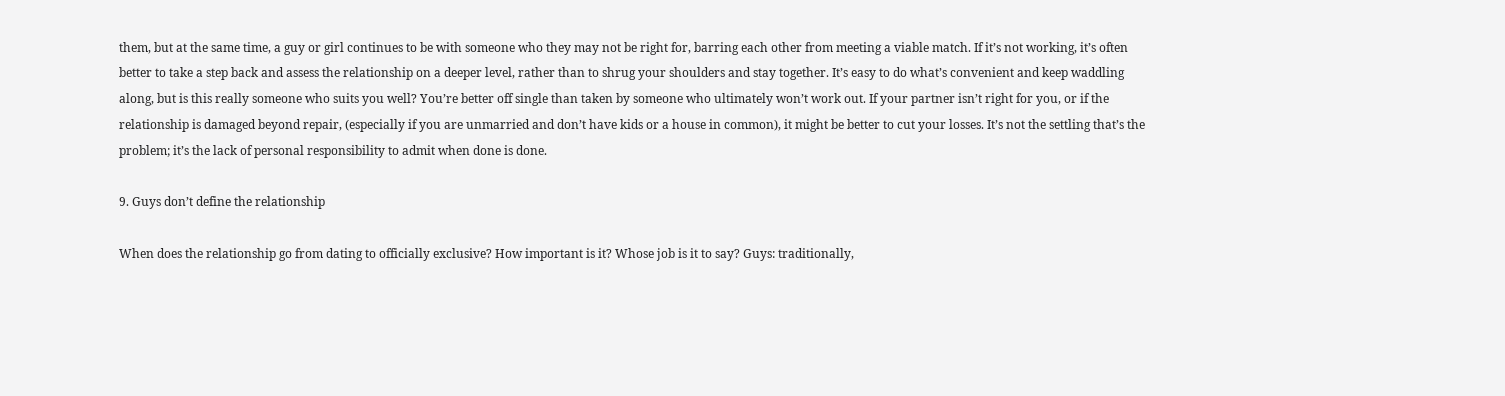them, but at the same time, a guy or girl continues to be with someone who they may not be right for, barring each other from meeting a viable match. If it’s not working, it’s often better to take a step back and assess the relationship on a deeper level, rather than to shrug your shoulders and stay together. It’s easy to do what’s convenient and keep waddling along, but is this really someone who suits you well? You’re better off single than taken by someone who ultimately won’t work out. If your partner isn’t right for you, or if the relationship is damaged beyond repair, (especially if you are unmarried and don’t have kids or a house in common), it might be better to cut your losses. It’s not the settling that’s the problem; it’s the lack of personal responsibility to admit when done is done.

9. Guys don’t define the relationship

When does the relationship go from dating to officially exclusive? How important is it? Whose job is it to say? Guys: traditionally,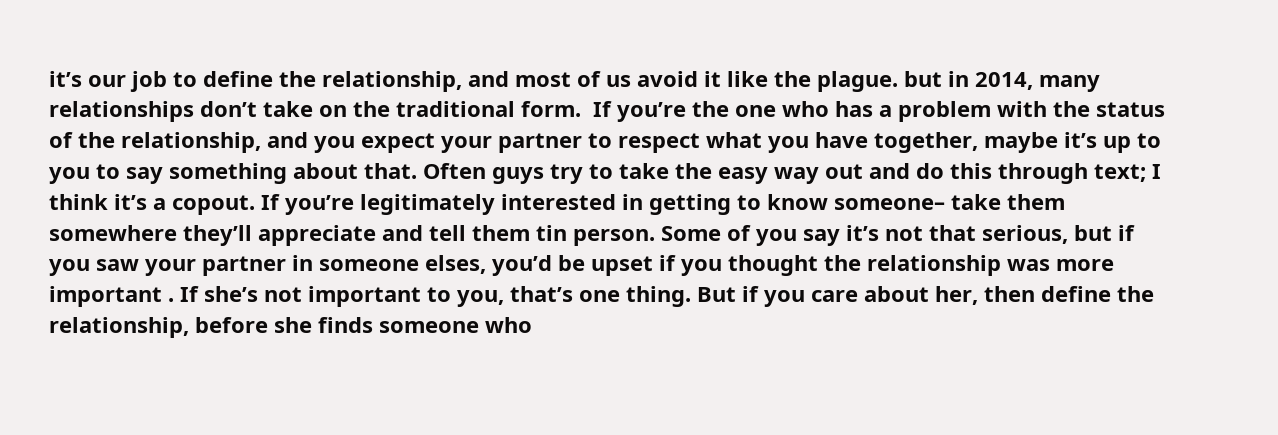it’s our job to define the relationship, and most of us avoid it like the plague. but in 2014, many relationships don’t take on the traditional form.  If you’re the one who has a problem with the status of the relationship, and you expect your partner to respect what you have together, maybe it’s up to you to say something about that. Often guys try to take the easy way out and do this through text; I think it’s a copout. If you’re legitimately interested in getting to know someone– take them somewhere they’ll appreciate and tell them tin person. Some of you say it’s not that serious, but if you saw your partner in someone elses, you’d be upset if you thought the relationship was more important . If she’s not important to you, that’s one thing. But if you care about her, then define the relationship, before she finds someone who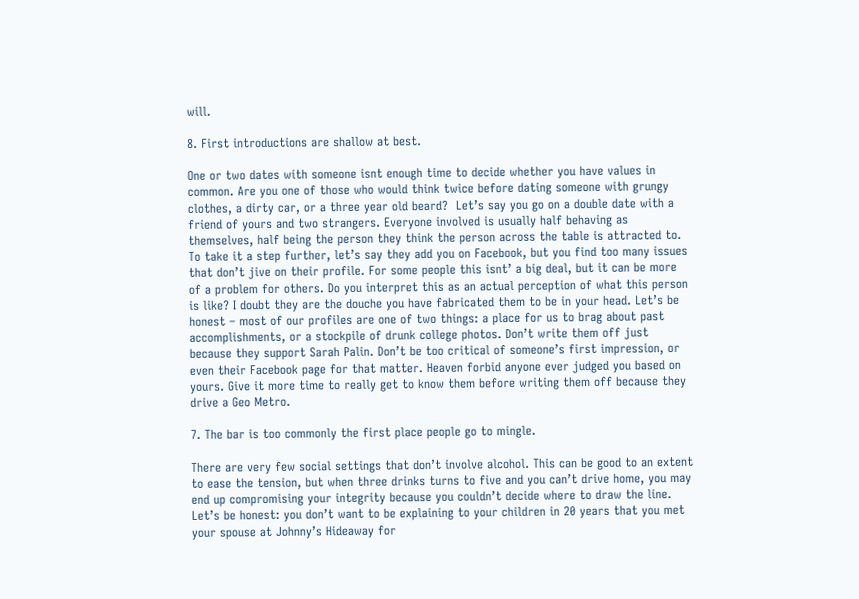will.

8. First introductions are shallow at best.

One or two dates with someone isnt enough time to decide whether you have values in common. Are you one of those who would think twice before dating someone with grungy clothes, a dirty car, or a three year old beard?  Let’s say you go on a double date with a friend of yours and two strangers. Everyone involved is usually half behaving as themselves, half being the person they think the person across the table is attracted to.  To take it a step further, let’s say they add you on Facebook, but you find too many issues that don’t jive on their profile. For some people this isnt’ a big deal, but it can be more of a problem for others. Do you interpret this as an actual perception of what this person is like? I doubt they are the douche you have fabricated them to be in your head. Let’s be honest – most of our profiles are one of two things: a place for us to brag about past accomplishments, or a stockpile of drunk college photos. Don’t write them off just because they support Sarah Palin. Don’t be too critical of someone’s first impression, or even their Facebook page for that matter. Heaven forbid anyone ever judged you based on yours. Give it more time to really get to know them before writing them off because they drive a Geo Metro.

7. The bar is too commonly the first place people go to mingle.

There are very few social settings that don’t involve alcohol. This can be good to an extent to ease the tension, but when three drinks turns to five and you can’t drive home, you may end up compromising your integrity because you couldn’t decide where to draw the line. Let’s be honest: you don’t want to be explaining to your children in 20 years that you met your spouse at Johnny’s Hideaway for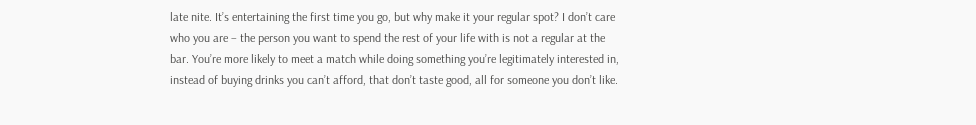late nite. It’s entertaining the first time you go, but why make it your regular spot? I don’t care who you are – the person you want to spend the rest of your life with is not a regular at the bar. You’re more likely to meet a match while doing something you’re legitimately interested in, instead of buying drinks you can’t afford, that don’t taste good, all for someone you don’t like.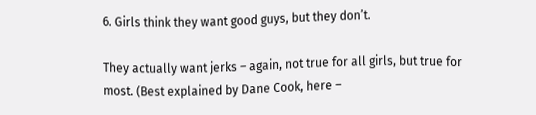6. Girls think they want good guys, but they don’t.

They actually want jerks – again, not true for all girls, but true for most. (Best explained by Dane Cook, here –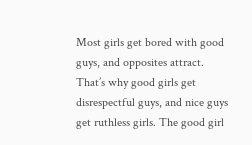Most girls get bored with good guys, and opposites attract. That’s why good girls get disrespectful guys, and nice guys get ruthless girls. The good girl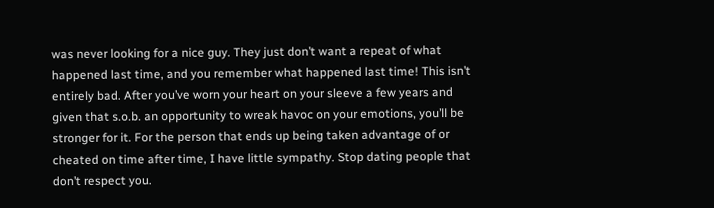was never looking for a nice guy. They just don’t want a repeat of what happened last time, and you remember what happened last time! This isn’t entirely bad. After you’ve worn your heart on your sleeve a few years and given that s.o.b. an opportunity to wreak havoc on your emotions, you’ll be stronger for it. For the person that ends up being taken advantage of or cheated on time after time, I have little sympathy. Stop dating people that don’t respect you.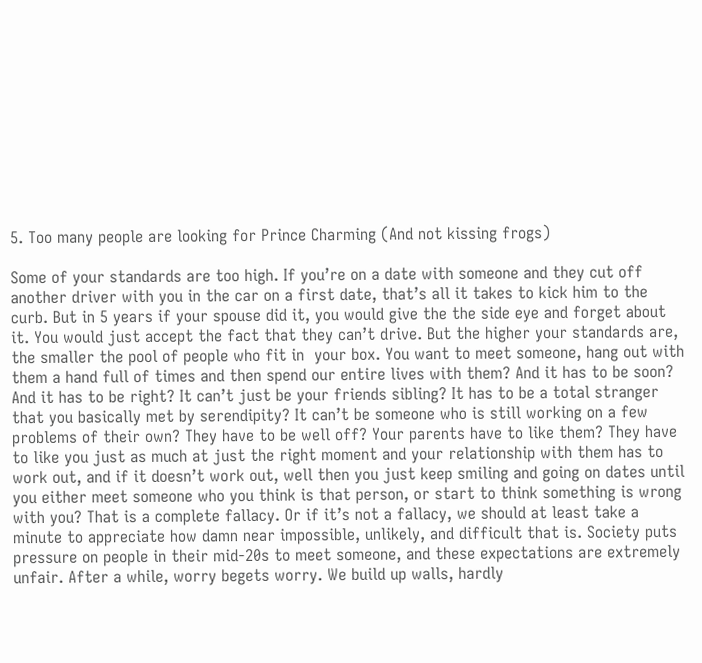5. Too many people are looking for Prince Charming (And not kissing frogs)

Some of your standards are too high. If you’re on a date with someone and they cut off another driver with you in the car on a first date, that’s all it takes to kick him to the curb. But in 5 years if your spouse did it, you would give the the side eye and forget about it. You would just accept the fact that they can’t drive. But the higher your standards are, the smaller the pool of people who fit in  your box. You want to meet someone, hang out with them a hand full of times and then spend our entire lives with them? And it has to be soon? And it has to be right? It can’t just be your friends sibling? It has to be a total stranger that you basically met by serendipity? It can’t be someone who is still working on a few problems of their own? They have to be well off? Your parents have to like them? They have to like you just as much at just the right moment and your relationship with them has to work out, and if it doesn’t work out, well then you just keep smiling and going on dates until you either meet someone who you think is that person, or start to think something is wrong with you? That is a complete fallacy. Or if it’s not a fallacy, we should at least take a minute to appreciate how damn near impossible, unlikely, and difficult that is. Society puts pressure on people in their mid-20s to meet someone, and these expectations are extremely unfair. After a while, worry begets worry. We build up walls, hardly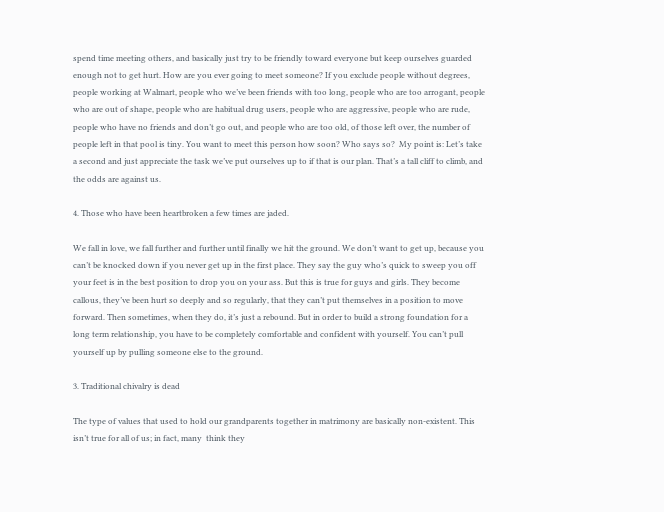spend time meeting others, and basically just try to be friendly toward everyone but keep ourselves guarded enough not to get hurt. How are you ever going to meet someone? If you exclude people without degrees, people working at Walmart, people who we’ve been friends with too long, people who are too arrogant, people who are out of shape, people who are habitual drug users, people who are aggressive, people who are rude, people who have no friends and don’t go out, and people who are too old, of those left over, the number of people left in that pool is tiny. You want to meet this person how soon? Who says so?  My point is: Let’s take a second and just appreciate the task we’ve put ourselves up to if that is our plan. That’s a tall cliff to climb, and the odds are against us.

4. Those who have been heartbroken a few times are jaded.

We fall in love, we fall further and further until finally we hit the ground. We don’t want to get up, because you can’t be knocked down if you never get up in the first place. They say the guy who’s quick to sweep you off your feet is in the best position to drop you on your ass. But this is true for guys and girls. They become callous, they’ve been hurt so deeply and so regularly, that they can’t put themselves in a position to move forward. Then sometimes, when they do, it’s just a rebound. But in order to build a strong foundation for a long term relationship, you have to be completely comfortable and confident with yourself. You can’t pull yourself up by pulling someone else to the ground.

3. Traditional chivalry is dead

The type of values that used to hold our grandparents together in matrimony are basically non-existent. This isn’t true for all of us; in fact, many  think they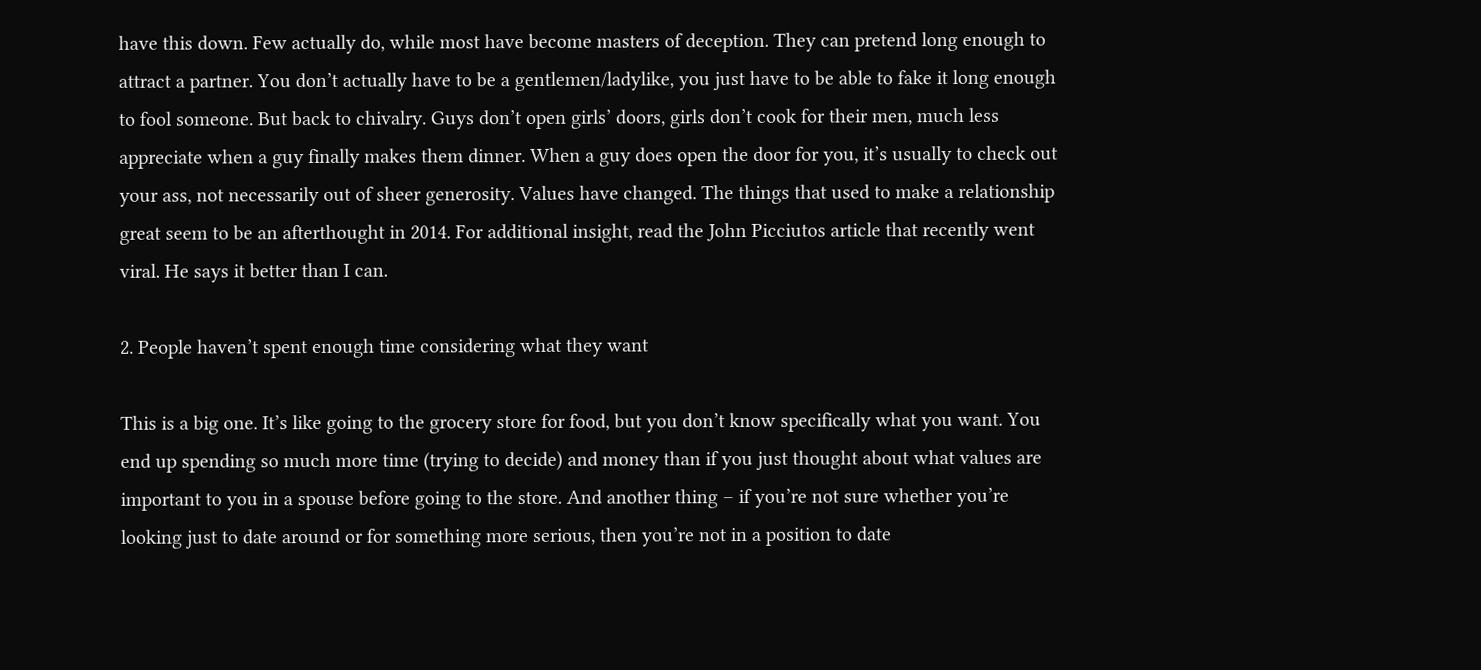have this down. Few actually do, while most have become masters of deception. They can pretend long enough to attract a partner. You don’t actually have to be a gentlemen/ladylike, you just have to be able to fake it long enough to fool someone. But back to chivalry. Guys don’t open girls’ doors, girls don’t cook for their men, much less appreciate when a guy finally makes them dinner. When a guy does open the door for you, it’s usually to check out your ass, not necessarily out of sheer generosity. Values have changed. The things that used to make a relationship great seem to be an afterthought in 2014. For additional insight, read the John Picciutos article that recently went viral. He says it better than I can.

2. People haven’t spent enough time considering what they want

This is a big one. It’s like going to the grocery store for food, but you don’t know specifically what you want. You end up spending so much more time (trying to decide) and money than if you just thought about what values are important to you in a spouse before going to the store. And another thing – if you’re not sure whether you’re looking just to date around or for something more serious, then you’re not in a position to date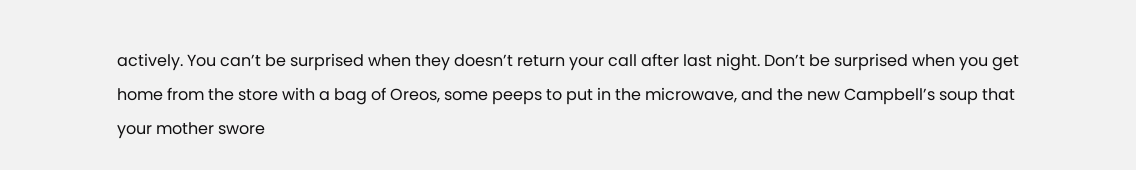actively. You can’t be surprised when they doesn’t return your call after last night. Don’t be surprised when you get home from the store with a bag of Oreos, some peeps to put in the microwave, and the new Campbell’s soup that your mother swore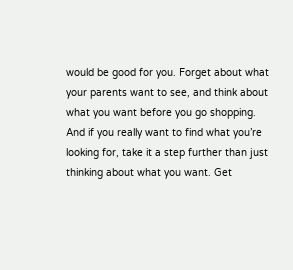would be good for you. Forget about what your parents want to see, and think about what you want before you go shopping. And if you really want to find what you’re looking for, take it a step further than just thinking about what you want. Get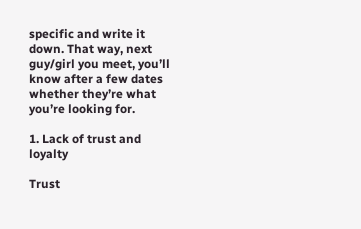specific and write it down. That way, next guy/girl you meet, you’ll know after a few dates whether they’re what you’re looking for.

1. Lack of trust and loyalty

Trust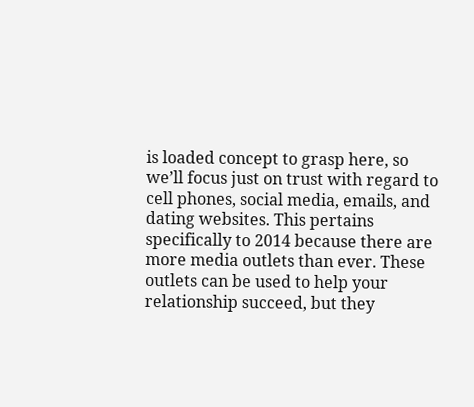is loaded concept to grasp here, so we’ll focus just on trust with regard to cell phones, social media, emails, and dating websites. This pertains specifically to 2014 because there are more media outlets than ever. These outlets can be used to help your relationship succeed, but they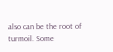also can be the root of turmoil. Some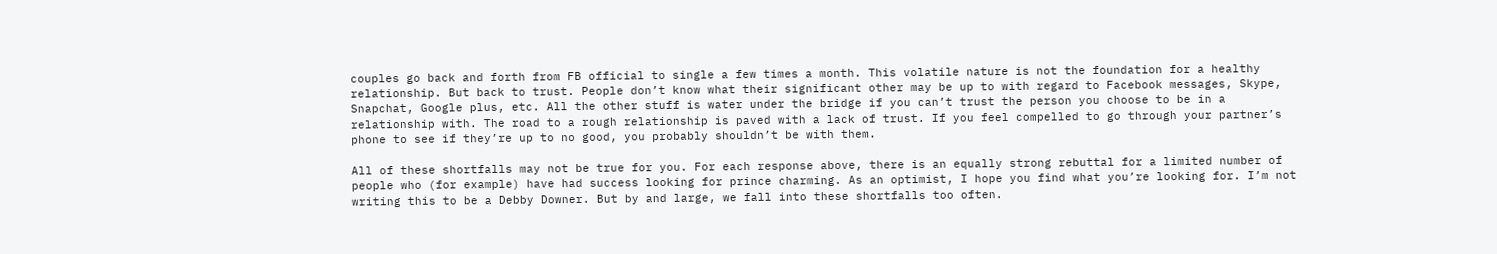couples go back and forth from FB official to single a few times a month. This volatile nature is not the foundation for a healthy relationship. But back to trust. People don’t know what their significant other may be up to with regard to Facebook messages, Skype, Snapchat, Google plus, etc. All the other stuff is water under the bridge if you can’t trust the person you choose to be in a relationship with. The road to a rough relationship is paved with a lack of trust. If you feel compelled to go through your partner’s phone to see if they’re up to no good, you probably shouldn’t be with them.

All of these shortfalls may not be true for you. For each response above, there is an equally strong rebuttal for a limited number of people who (for example) have had success looking for prince charming. As an optimist, I hope you find what you’re looking for. I’m not writing this to be a Debby Downer. But by and large, we fall into these shortfalls too often.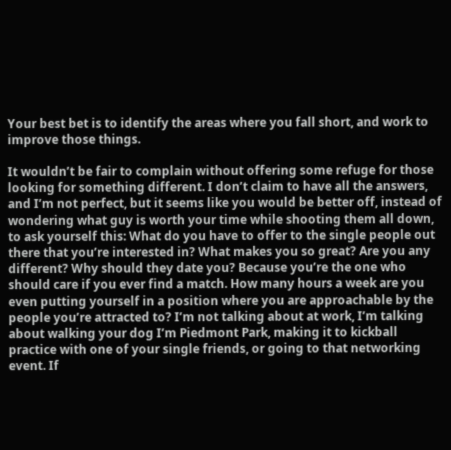Your best bet is to identify the areas where you fall short, and work to improve those things.

It wouldn’t be fair to complain without offering some refuge for those looking for something different. I don’t claim to have all the answers, and I’m not perfect, but it seems like you would be better off, instead of wondering what guy is worth your time while shooting them all down, to ask yourself this: What do you have to offer to the single people out there that you’re interested in? What makes you so great? Are you any different? Why should they date you? Because you’re the one who should care if you ever find a match. How many hours a week are you even putting yourself in a position where you are approachable by the people you’re attracted to? I’m not talking about at work, I’m talking about walking your dog I’m Piedmont Park, making it to kickball practice with one of your single friends, or going to that networking event. If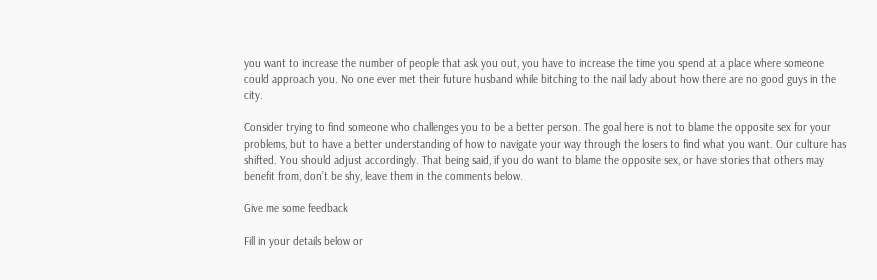you want to increase the number of people that ask you out, you have to increase the time you spend at a place where someone could approach you. No one ever met their future husband while bitching to the nail lady about how there are no good guys in the city.

Consider trying to find someone who challenges you to be a better person. The goal here is not to blame the opposite sex for your problems, but to have a better understanding of how to navigate your way through the losers to find what you want. Our culture has shifted. You should adjust accordingly. That being said, if you do want to blame the opposite sex, or have stories that others may benefit from, don’t be shy, leave them in the comments below.

Give me some feedback

Fill in your details below or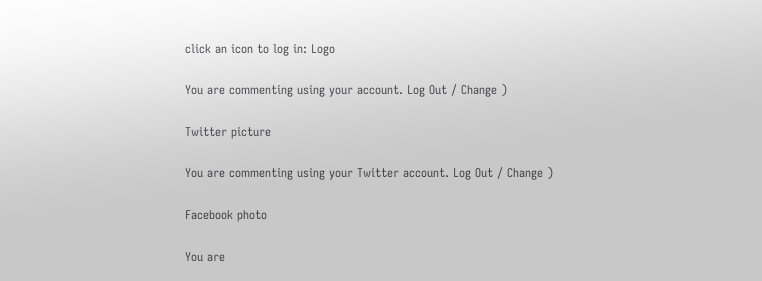click an icon to log in: Logo

You are commenting using your account. Log Out / Change )

Twitter picture

You are commenting using your Twitter account. Log Out / Change )

Facebook photo

You are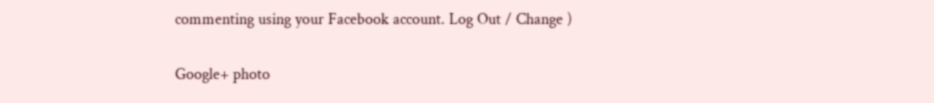commenting using your Facebook account. Log Out / Change )

Google+ photo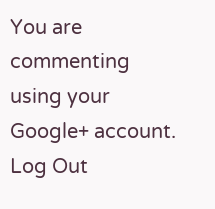You are commenting using your Google+ account. Log Out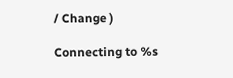/ Change )

Connecting to %s